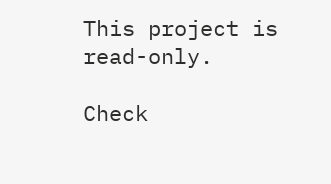This project is read-only.

Check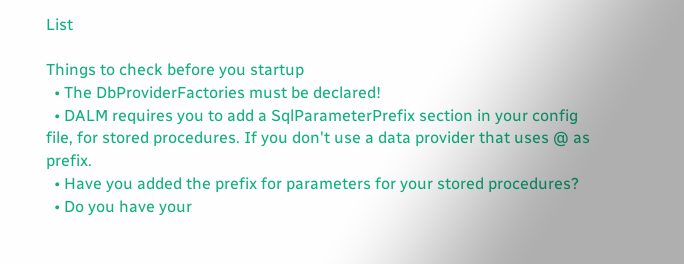List

Things to check before you startup
  • The DbProviderFactories must be declared!
  • DALM requires you to add a SqlParameterPrefix section in your config file, for stored procedures. If you don't use a data provider that uses @ as prefix.
  • Have you added the prefix for parameters for your stored procedures?
  • Do you have your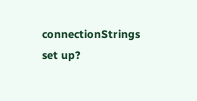connectionStrings set up?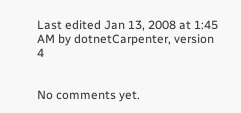Last edited Jan 13, 2008 at 1:45 AM by dotnetCarpenter, version 4


No comments yet.